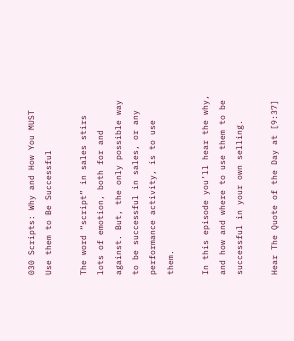030 Scripts: Why and How You MUST Use them to Be Successful

The word “script” in sales stirs lots of emotion, both for and against. But, the only possible way to be successful in sales, or any performance activity, is to use them.

In this episode you’ll hear the why, and how and where to use them to be successful in your own selling.

Hear The Quote of the Day at [9:37]